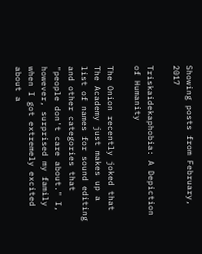Showing posts from February, 2017

Triskaidekaphobia: A Depiction of Humanity

The Onion recently joked that The Academy just makes up a list of names for sound editing and other categories that "people don't care about." I, however, surprised my family when I got extremely excited about a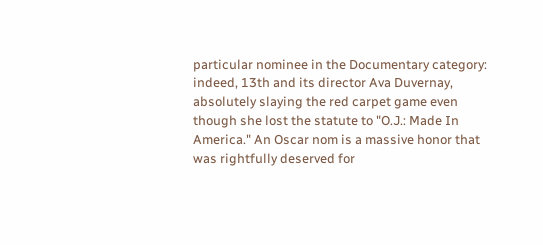particular nominee in the Documentary category: indeed, 13th and its director Ava Duvernay, absolutely slaying the red carpet game even though she lost the statute to "O.J.: Made In America." An Oscar nom is a massive honor that was rightfully deserved for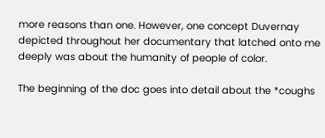more reasons than one. However, one concept Duvernay depicted throughout her documentary that latched onto me deeply was about the humanity of people of color.

The beginning of the doc goes into detail about the *coughs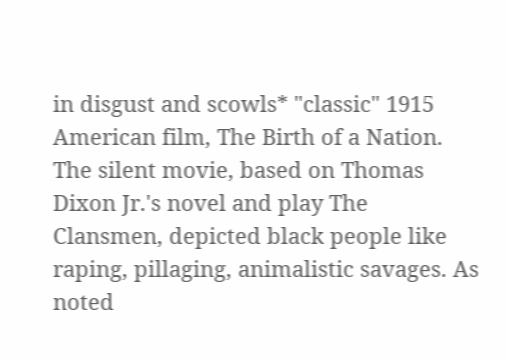in disgust and scowls* "classic" 1915 American film, The Birth of a Nation. The silent movie, based on Thomas Dixon Jr.'s novel and play The Clansmen, depicted black people like raping, pillaging, animalistic savages. As noted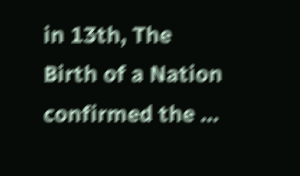in 13th, The Birth of a Nation confirmed the …